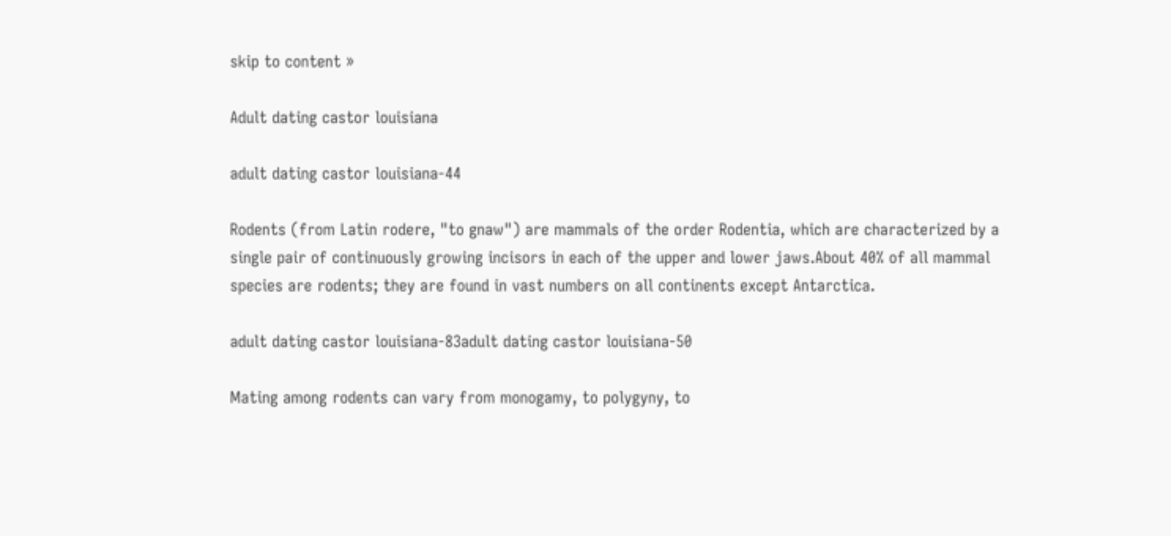skip to content »

Adult dating castor louisiana

adult dating castor louisiana-44

Rodents (from Latin rodere, "to gnaw") are mammals of the order Rodentia, which are characterized by a single pair of continuously growing incisors in each of the upper and lower jaws.About 40% of all mammal species are rodents; they are found in vast numbers on all continents except Antarctica.

adult dating castor louisiana-83adult dating castor louisiana-50

Mating among rodents can vary from monogamy, to polygyny, to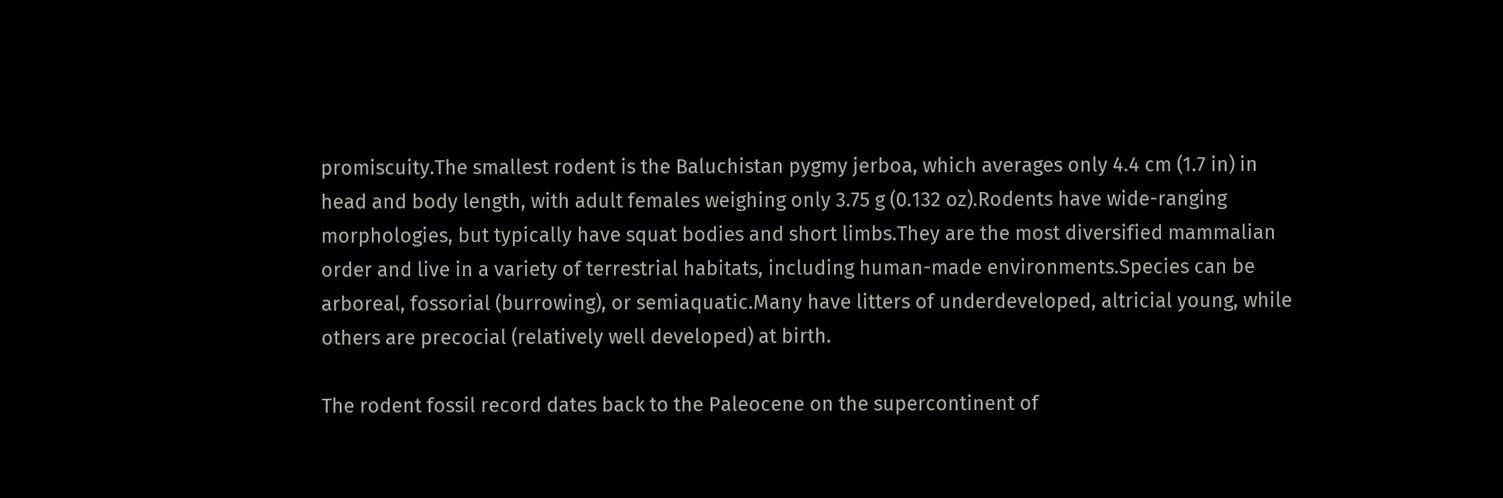promiscuity.The smallest rodent is the Baluchistan pygmy jerboa, which averages only 4.4 cm (1.7 in) in head and body length, with adult females weighing only 3.75 g (0.132 oz).Rodents have wide-ranging morphologies, but typically have squat bodies and short limbs.They are the most diversified mammalian order and live in a variety of terrestrial habitats, including human-made environments.Species can be arboreal, fossorial (burrowing), or semiaquatic.Many have litters of underdeveloped, altricial young, while others are precocial (relatively well developed) at birth.

The rodent fossil record dates back to the Paleocene on the supercontinent of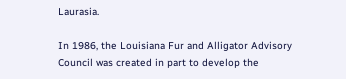Laurasia.

In 1986, the Louisiana Fur and Alligator Advisory Council was created in part to develop the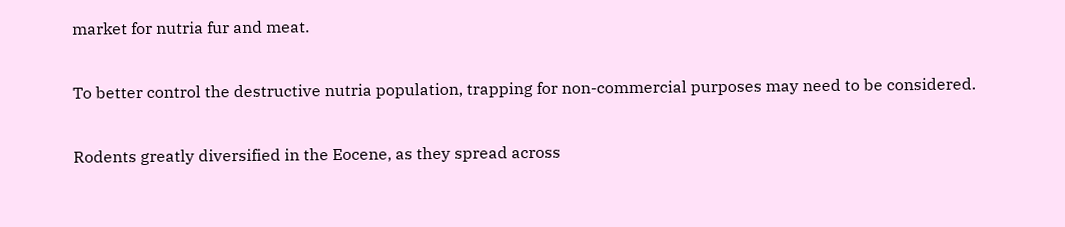market for nutria fur and meat.

To better control the destructive nutria population, trapping for non-commercial purposes may need to be considered.

Rodents greatly diversified in the Eocene, as they spread across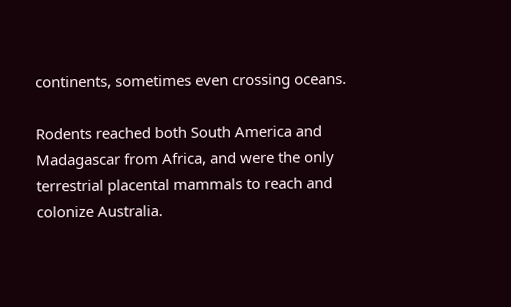continents, sometimes even crossing oceans.

Rodents reached both South America and Madagascar from Africa, and were the only terrestrial placental mammals to reach and colonize Australia.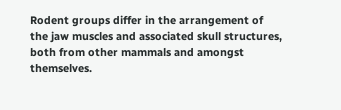Rodent groups differ in the arrangement of the jaw muscles and associated skull structures, both from other mammals and amongst themselves.